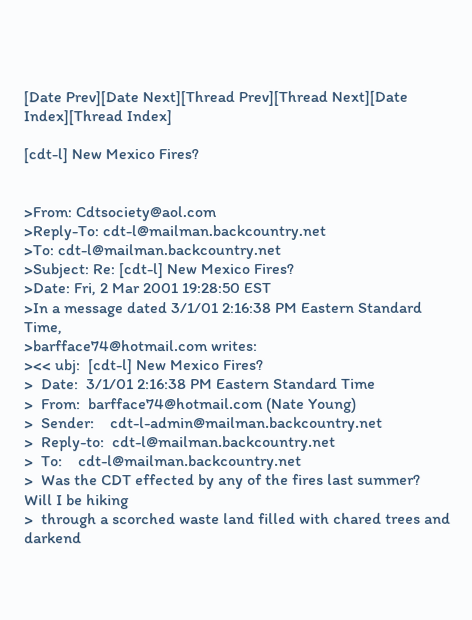[Date Prev][Date Next][Thread Prev][Thread Next][Date Index][Thread Index]

[cdt-l] New Mexico Fires?


>From: Cdtsociety@aol.com
>Reply-To: cdt-l@mailman.backcountry.net
>To: cdt-l@mailman.backcountry.net
>Subject: Re: [cdt-l] New Mexico Fires?
>Date: Fri, 2 Mar 2001 19:28:50 EST
>In a message dated 3/1/01 2:16:38 PM Eastern Standard Time,
>barfface74@hotmail.com writes:
><< ubj:  [cdt-l] New Mexico Fires?
>  Date:  3/1/01 2:16:38 PM Eastern Standard Time
>  From:  barfface74@hotmail.com (Nate Young)
>  Sender:    cdt-l-admin@mailman.backcountry.net
>  Reply-to:  cdt-l@mailman.backcountry.net
>  To:    cdt-l@mailman.backcountry.net
>  Was the CDT effected by any of the fires last summer?  Will I be hiking
>  through a scorched waste land filled with chared trees and darkend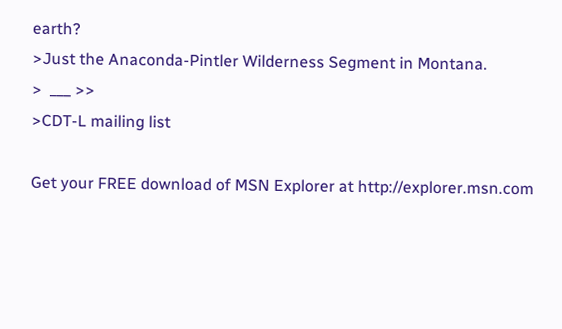earth?
>Just the Anaconda-Pintler Wilderness Segment in Montana.
>  ___ >>
>CDT-L mailing list

Get your FREE download of MSN Explorer at http://explorer.msn.com